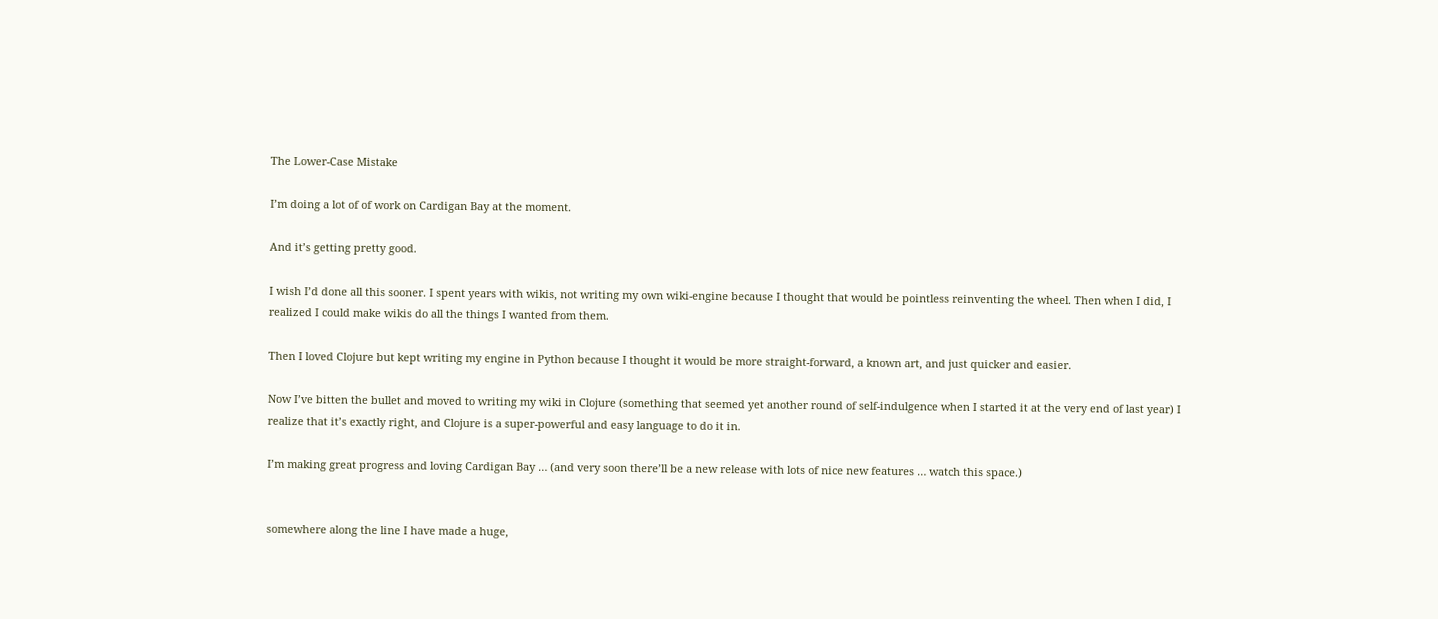The Lower-Case Mistake

I’m doing a lot of of work on Cardigan Bay at the moment.

And it’s getting pretty good.

I wish I’d done all this sooner. I spent years with wikis, not writing my own wiki-engine because I thought that would be pointless reinventing the wheel. Then when I did, I realized I could make wikis do all the things I wanted from them.

Then I loved Clojure but kept writing my engine in Python because I thought it would be more straight-forward, a known art, and just quicker and easier.

Now I’ve bitten the bullet and moved to writing my wiki in Clojure (something that seemed yet another round of self-indulgence when I started it at the very end of last year) I realize that it’s exactly right, and Clojure is a super-powerful and easy language to do it in.

I’m making great progress and loving Cardigan Bay … (and very soon there’ll be a new release with lots of nice new features … watch this space.)


somewhere along the line I have made a huge,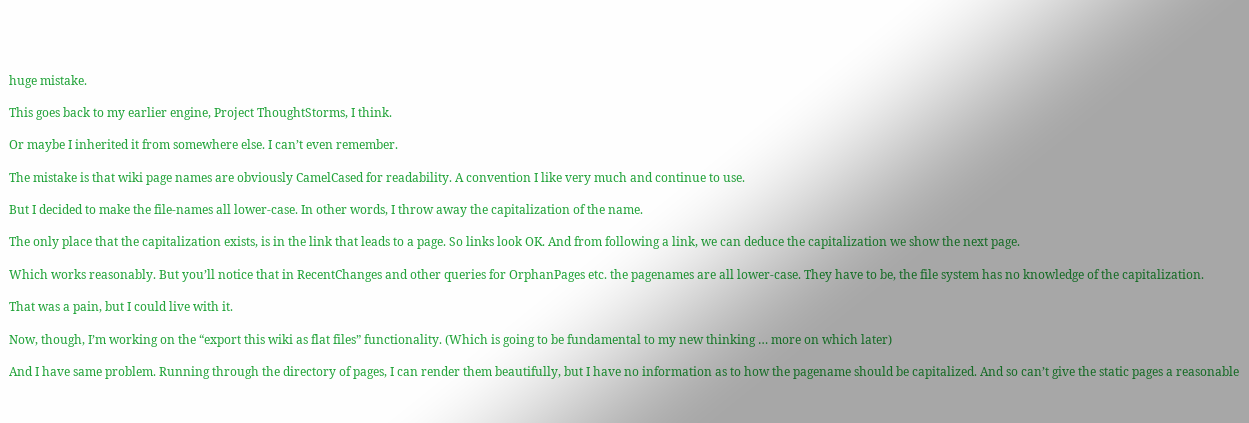huge mistake.

This goes back to my earlier engine, Project ThoughtStorms, I think.

Or maybe I inherited it from somewhere else. I can’t even remember.

The mistake is that wiki page names are obviously CamelCased for readability. A convention I like very much and continue to use.

But I decided to make the file-names all lower-case. In other words, I throw away the capitalization of the name.

The only place that the capitalization exists, is in the link that leads to a page. So links look OK. And from following a link, we can deduce the capitalization we show the next page.

Which works reasonably. But you’ll notice that in RecentChanges and other queries for OrphanPages etc. the pagenames are all lower-case. They have to be, the file system has no knowledge of the capitalization.

That was a pain, but I could live with it.

Now, though, I’m working on the “export this wiki as flat files” functionality. (Which is going to be fundamental to my new thinking … more on which later)

And I have same problem. Running through the directory of pages, I can render them beautifully, but I have no information as to how the pagename should be capitalized. And so can’t give the static pages a reasonable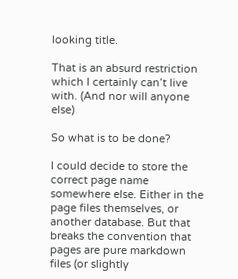looking title.

That is an absurd restriction which I certainly can’t live with. (And nor will anyone else)

So what is to be done?

I could decide to store the correct page name somewhere else. Either in the page files themselves, or another database. But that breaks the convention that pages are pure markdown files (or slightly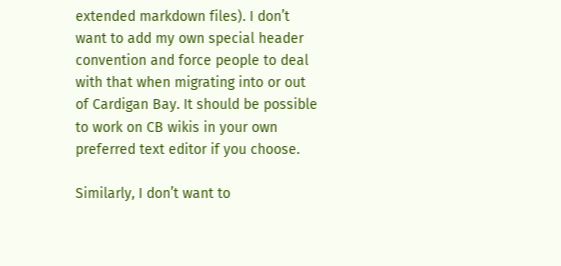extended markdown files). I don’t want to add my own special header convention and force people to deal with that when migrating into or out of Cardigan Bay. It should be possible to work on CB wikis in your own preferred text editor if you choose.

Similarly, I don’t want to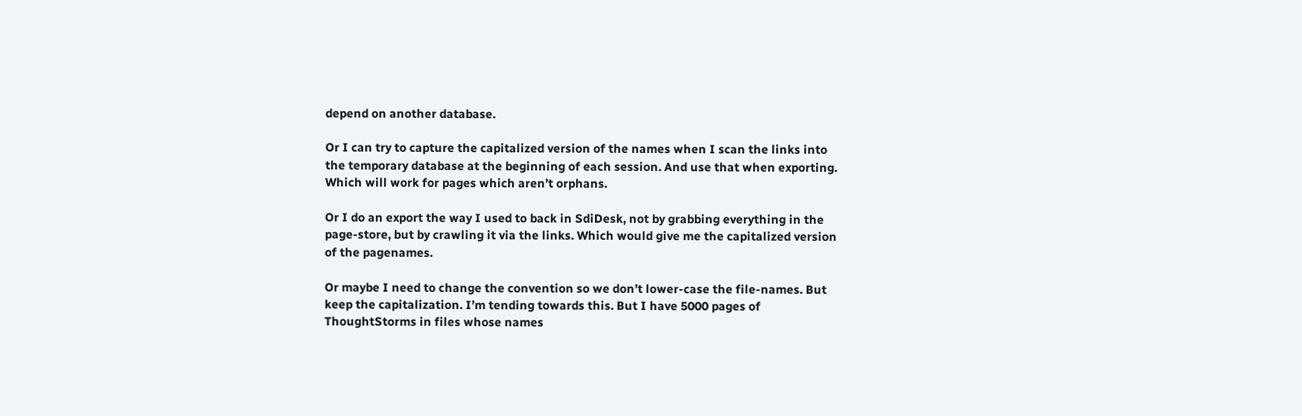depend on another database.

Or I can try to capture the capitalized version of the names when I scan the links into the temporary database at the beginning of each session. And use that when exporting. Which will work for pages which aren’t orphans.

Or I do an export the way I used to back in SdiDesk, not by grabbing everything in the page-store, but by crawling it via the links. Which would give me the capitalized version of the pagenames.

Or maybe I need to change the convention so we don’t lower-case the file-names. But keep the capitalization. I’m tending towards this. But I have 5000 pages of ThoughtStorms in files whose names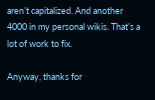aren’t capitalized. And another 4000 in my personal wikis. That’s a lot of work to fix.

Anyway, thanks for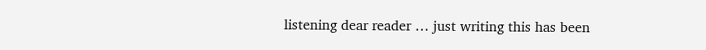listening dear reader … just writing this has been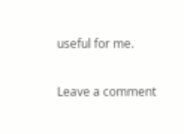useful for me.

Leave a comment